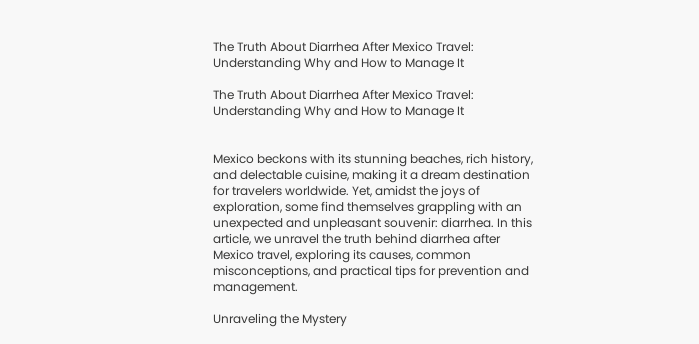The Truth About Diarrhea After Mexico Travel: Understanding Why and How to Manage It

The Truth About Diarrhea After Mexico Travel: Understanding Why and How to Manage It


Mexico beckons with its stunning beaches, rich history, and delectable cuisine, making it a dream destination for travelers worldwide. Yet, amidst the joys of exploration, some find themselves grappling with an unexpected and unpleasant souvenir: diarrhea. In this article, we unravel the truth behind diarrhea after Mexico travel, exploring its causes, common misconceptions, and practical tips for prevention and management.

Unraveling the Mystery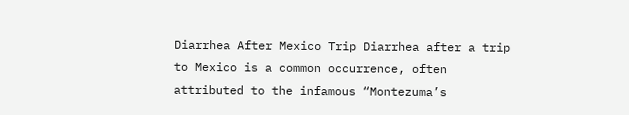Diarrhea After Mexico Trip Diarrhea after a trip to Mexico is a common occurrence, often attributed to the infamous “Montezuma’s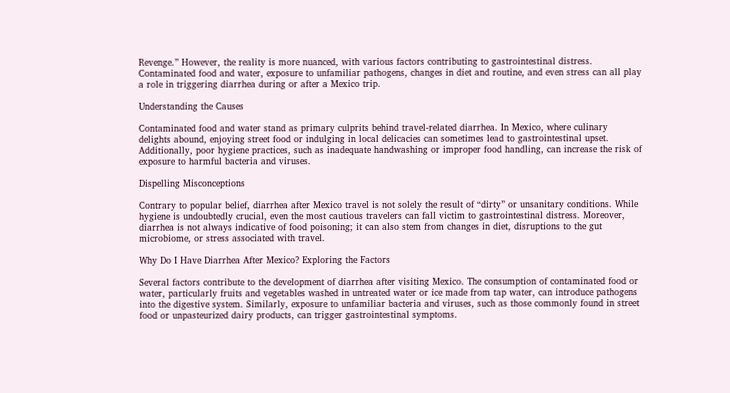Revenge.” However, the reality is more nuanced, with various factors contributing to gastrointestinal distress. Contaminated food and water, exposure to unfamiliar pathogens, changes in diet and routine, and even stress can all play a role in triggering diarrhea during or after a Mexico trip.

Understanding the Causes

Contaminated food and water stand as primary culprits behind travel-related diarrhea. In Mexico, where culinary delights abound, enjoying street food or indulging in local delicacies can sometimes lead to gastrointestinal upset. Additionally, poor hygiene practices, such as inadequate handwashing or improper food handling, can increase the risk of exposure to harmful bacteria and viruses.

Dispelling Misconceptions

Contrary to popular belief, diarrhea after Mexico travel is not solely the result of “dirty” or unsanitary conditions. While hygiene is undoubtedly crucial, even the most cautious travelers can fall victim to gastrointestinal distress. Moreover, diarrhea is not always indicative of food poisoning; it can also stem from changes in diet, disruptions to the gut microbiome, or stress associated with travel.

Why Do I Have Diarrhea After Mexico? Exploring the Factors

Several factors contribute to the development of diarrhea after visiting Mexico. The consumption of contaminated food or water, particularly fruits and vegetables washed in untreated water or ice made from tap water, can introduce pathogens into the digestive system. Similarly, exposure to unfamiliar bacteria and viruses, such as those commonly found in street food or unpasteurized dairy products, can trigger gastrointestinal symptoms.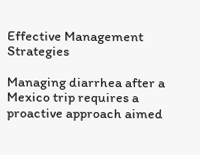Effective Management Strategies

Managing diarrhea after a Mexico trip requires a proactive approach aimed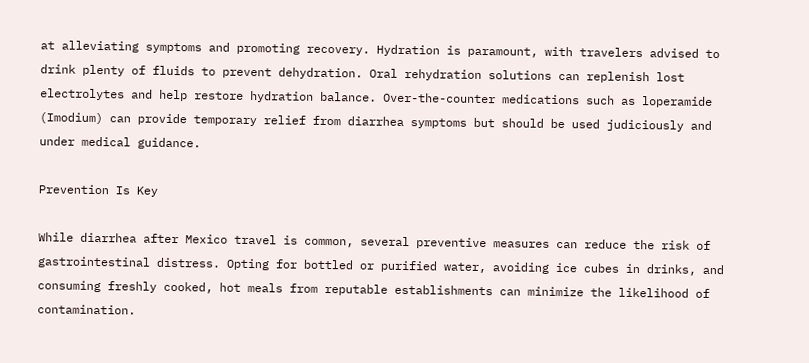at alleviating symptoms and promoting recovery. Hydration is paramount, with travelers advised to drink plenty of fluids to prevent dehydration. Oral rehydration solutions can replenish lost electrolytes and help restore hydration balance. Over-the-counter medications such as loperamide (Imodium) can provide temporary relief from diarrhea symptoms but should be used judiciously and under medical guidance.

Prevention Is Key

While diarrhea after Mexico travel is common, several preventive measures can reduce the risk of gastrointestinal distress. Opting for bottled or purified water, avoiding ice cubes in drinks, and consuming freshly cooked, hot meals from reputable establishments can minimize the likelihood of contamination.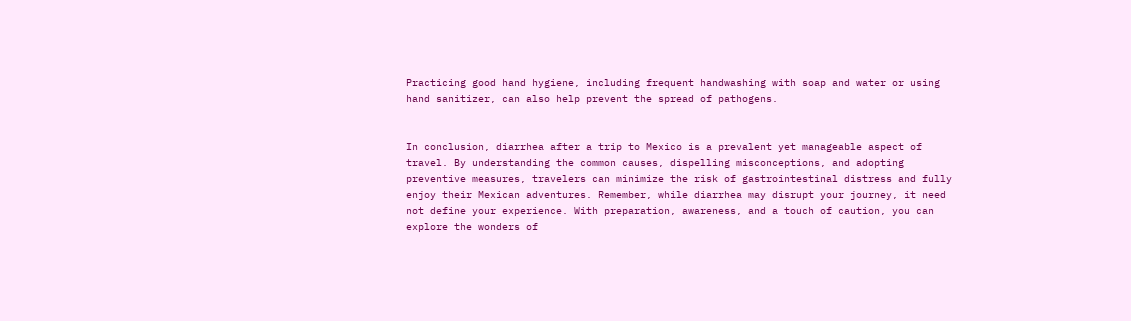Practicing good hand hygiene, including frequent handwashing with soap and water or using hand sanitizer, can also help prevent the spread of pathogens.


In conclusion, diarrhea after a trip to Mexico is a prevalent yet manageable aspect of travel. By understanding the common causes, dispelling misconceptions, and adopting preventive measures, travelers can minimize the risk of gastrointestinal distress and fully enjoy their Mexican adventures. Remember, while diarrhea may disrupt your journey, it need not define your experience. With preparation, awareness, and a touch of caution, you can explore the wonders of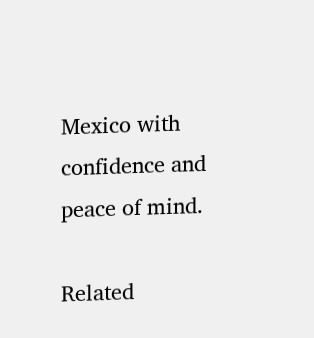Mexico with confidence and peace of mind.

Related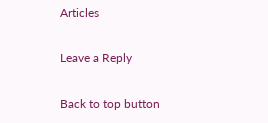Articles

Leave a Reply

Back to top button